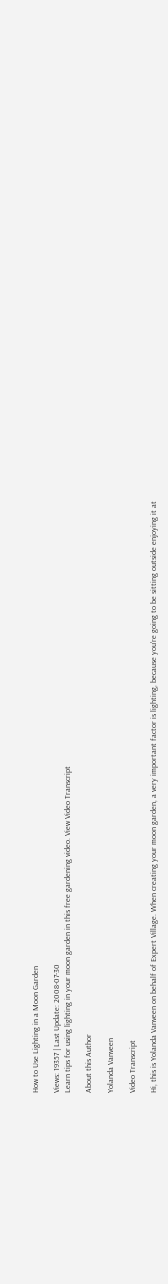How to Use Lighting in a Moon Garden

Views: 19357 | Last Update: 2008-07-30
Learn tips for using lighting in your moon garden in this free gardening video. View Video Transcript

About this Author

Yolanda Vanveen

Video Transcript

Hi, this is Yolanda Vanveen on behalf of Expert Village. When creating your moon garden, a very important factor is lighting, because you're going to be sitting outside enjoying it at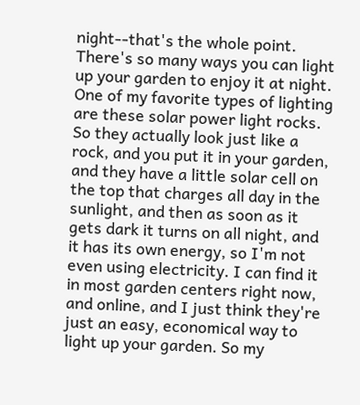night--that's the whole point. There's so many ways you can light up your garden to enjoy it at night. One of my favorite types of lighting are these solar power light rocks. So they actually look just like a rock, and you put it in your garden, and they have a little solar cell on the top that charges all day in the sunlight, and then as soon as it gets dark it turns on all night, and it has its own energy, so I'm not even using electricity. I can find it in most garden centers right now, and online, and I just think they're just an easy, economical way to light up your garden. So my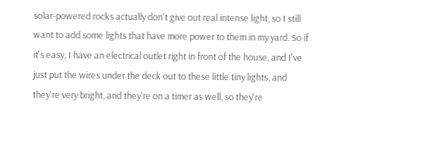solar-powered rocks actually don't give out real intense light, so I still want to add some lights that have more power to them in my yard. So if it's easy, I have an electrical outlet right in front of the house, and I've just put the wires under the deck out to these little tiny lights, and they're very bright, and they're on a timer as well, so they're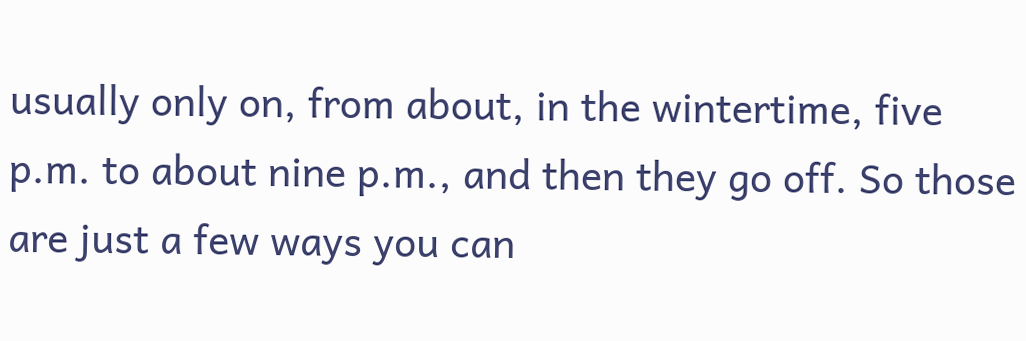usually only on, from about, in the wintertime, five p.m. to about nine p.m., and then they go off. So those are just a few ways you can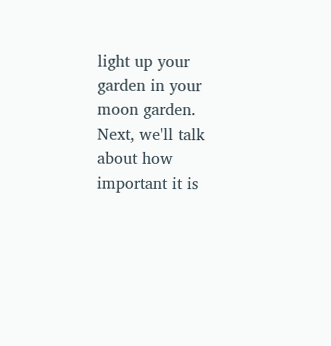light up your garden in your moon garden. Next, we'll talk about how important it is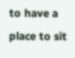to have a place to sit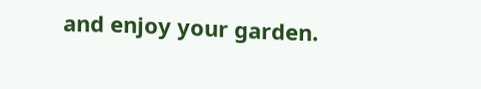and enjoy your garden.